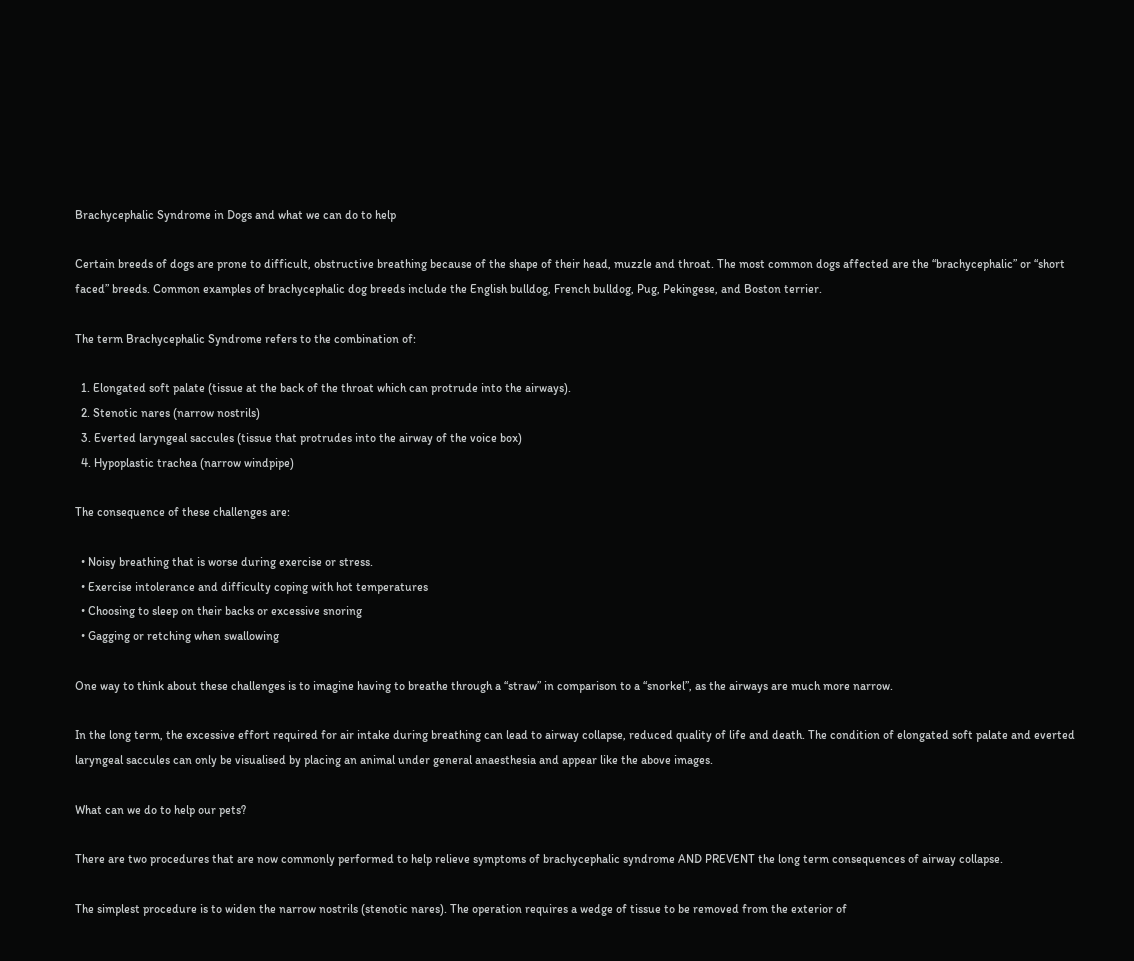Brachycephalic Syndrome in Dogs and what we can do to help

Certain breeds of dogs are prone to difficult, obstructive breathing because of the shape of their head, muzzle and throat. The most common dogs affected are the “brachycephalic” or “short faced” breeds. Common examples of brachycephalic dog breeds include the English bulldog, French bulldog, Pug, Pekingese, and Boston terrier.

The term Brachycephalic Syndrome refers to the combination of:

  1. Elongated soft palate (tissue at the back of the throat which can protrude into the airways).
  2. Stenotic nares (narrow nostrils)
  3. Everted laryngeal saccules (tissue that protrudes into the airway of the voice box)
  4. Hypoplastic trachea (narrow windpipe)

The consequence of these challenges are:

  • Noisy breathing that is worse during exercise or stress.
  • Exercise intolerance and difficulty coping with hot temperatures
  • Choosing to sleep on their backs or excessive snoring
  • Gagging or retching when swallowing

One way to think about these challenges is to imagine having to breathe through a “straw” in comparison to a “snorkel”, as the airways are much more narrow.

In the long term, the excessive effort required for air intake during breathing can lead to airway collapse, reduced quality of life and death. The condition of elongated soft palate and everted laryngeal saccules can only be visualised by placing an animal under general anaesthesia and appear like the above images.

What can we do to help our pets?

There are two procedures that are now commonly performed to help relieve symptoms of brachycephalic syndrome AND PREVENT the long term consequences of airway collapse.

The simplest procedure is to widen the narrow nostrils (stenotic nares). The operation requires a wedge of tissue to be removed from the exterior of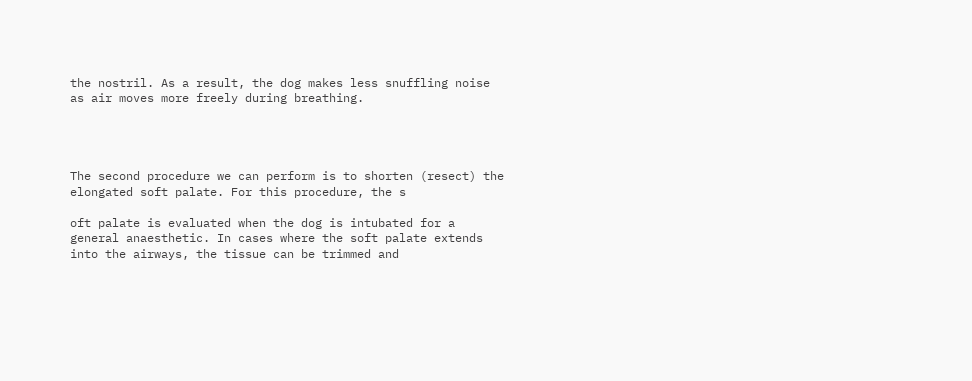the nostril. As a result, the dog makes less snuffling noise as air moves more freely during breathing.




The second procedure we can perform is to shorten (resect) the elongated soft palate. For this procedure, the s

oft palate is evaluated when the dog is intubated for a general anaesthetic. In cases where the soft palate extends into the airways, the tissue can be trimmed and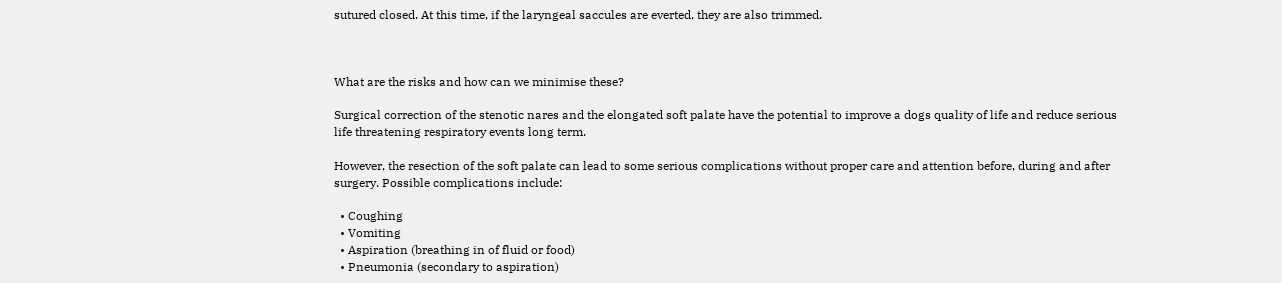sutured closed. At this time, if the laryngeal saccules are everted, they are also trimmed.



What are the risks and how can we minimise these?

Surgical correction of the stenotic nares and the elongated soft palate have the potential to improve a dogs quality of life and reduce serious life threatening respiratory events long term.

However, the resection of the soft palate can lead to some serious complications without proper care and attention before, during and after surgery. Possible complications include:

  • Coughing
  • Vomiting
  • Aspiration (breathing in of fluid or food)
  • Pneumonia (secondary to aspiration)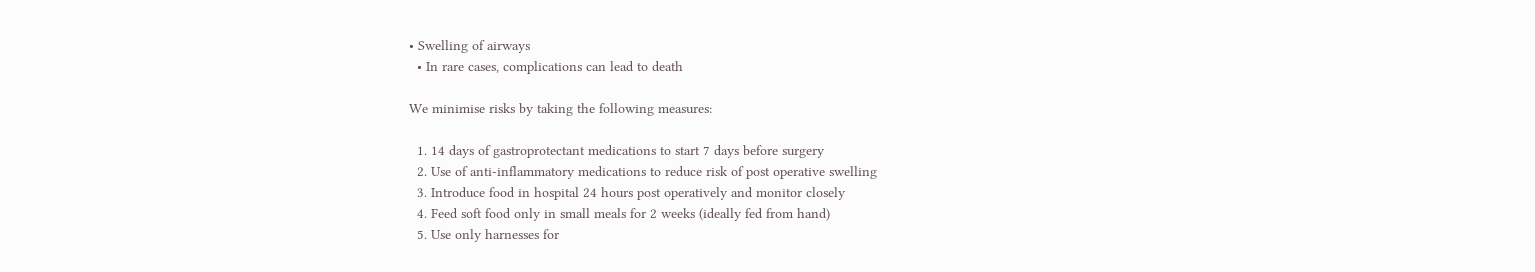• Swelling of airways
  • In rare cases, complications can lead to death

We minimise risks by taking the following measures:

  1. 14 days of gastroprotectant medications to start 7 days before surgery
  2. Use of anti-inflammatory medications to reduce risk of post operative swelling
  3. Introduce food in hospital 24 hours post operatively and monitor closely
  4. Feed soft food only in small meals for 2 weeks (ideally fed from hand)
  5. Use only harnesses for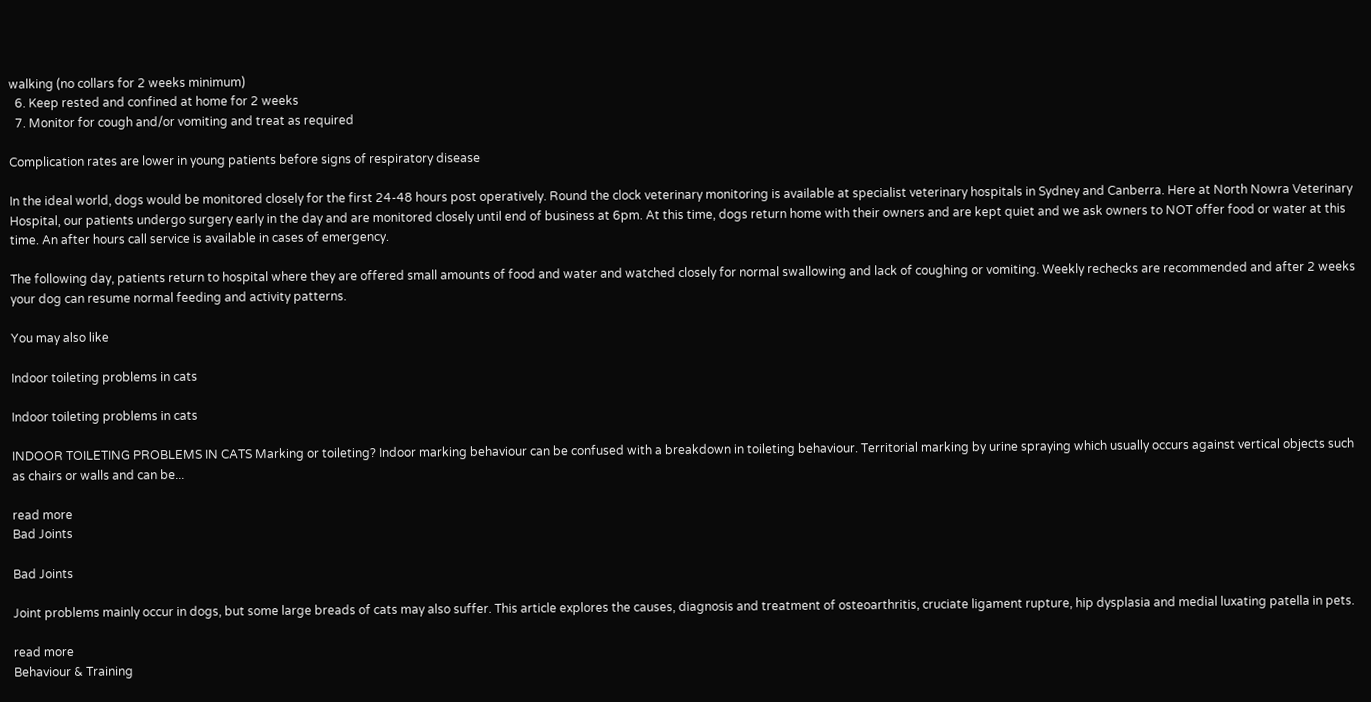walking (no collars for 2 weeks minimum)
  6. Keep rested and confined at home for 2 weeks
  7. Monitor for cough and/or vomiting and treat as required

Complication rates are lower in young patients before signs of respiratory disease

In the ideal world, dogs would be monitored closely for the first 24-48 hours post operatively. Round the clock veterinary monitoring is available at specialist veterinary hospitals in Sydney and Canberra. Here at North Nowra Veterinary Hospital, our patients undergo surgery early in the day and are monitored closely until end of business at 6pm. At this time, dogs return home with their owners and are kept quiet and we ask owners to NOT offer food or water at this time. An after hours call service is available in cases of emergency.

The following day, patients return to hospital where they are offered small amounts of food and water and watched closely for normal swallowing and lack of coughing or vomiting. Weekly rechecks are recommended and after 2 weeks your dog can resume normal feeding and activity patterns.

You may also like

Indoor toileting problems in cats

Indoor toileting problems in cats

INDOOR TOILETING PROBLEMS IN CATS Marking or toileting? Indoor marking behaviour can be confused with a breakdown in toileting behaviour. Territorial marking by urine spraying which usually occurs against vertical objects such as chairs or walls and can be...

read more
Bad Joints

Bad Joints

Joint problems mainly occur in dogs, but some large breads of cats may also suffer. This article explores the causes, diagnosis and treatment of osteoarthritis, cruciate ligament rupture, hip dysplasia and medial luxating patella in pets.

read more
Behaviour & Training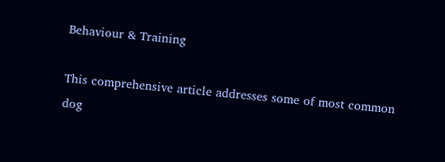Behaviour & Training

This comprehensive article addresses some of most common dog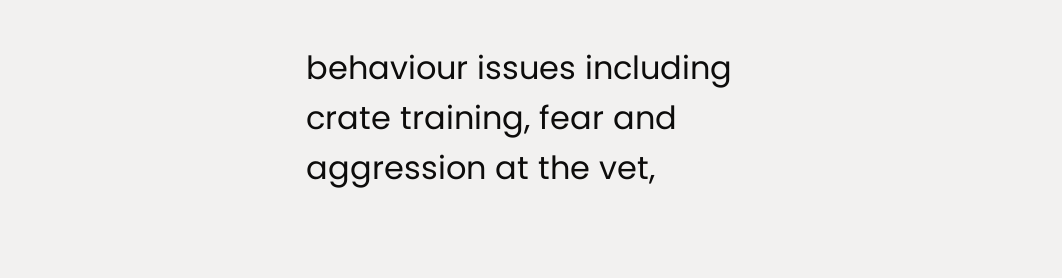behaviour issues including crate training, fear and aggression at the vet,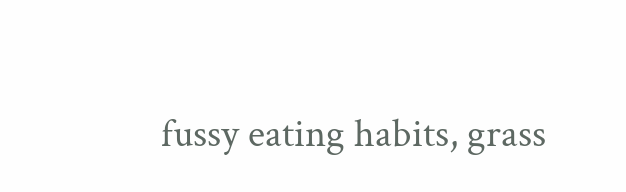fussy eating habits, grass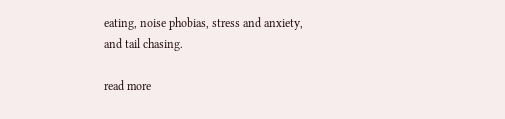eating, noise phobias, stress and anxiety, and tail chasing.

read more